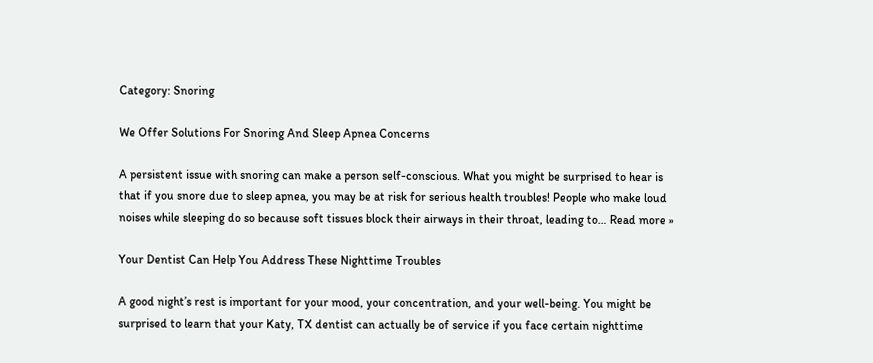Category: Snoring

We Offer Solutions For Snoring And Sleep Apnea Concerns

A persistent issue with snoring can make a person self-conscious. What you might be surprised to hear is that if you snore due to sleep apnea, you may be at risk for serious health troubles! People who make loud noises while sleeping do so because soft tissues block their airways in their throat, leading to… Read more »

Your Dentist Can Help You Address These Nighttime Troubles

A good night’s rest is important for your mood, your concentration, and your well-being. You might be surprised to learn that your Katy, TX dentist can actually be of service if you face certain nighttime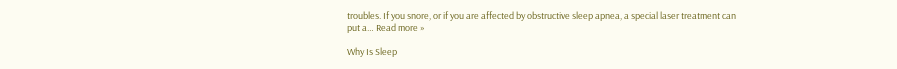troubles. If you snore, or if you are affected by obstructive sleep apnea, a special laser treatment can put a… Read more »

Why Is Sleep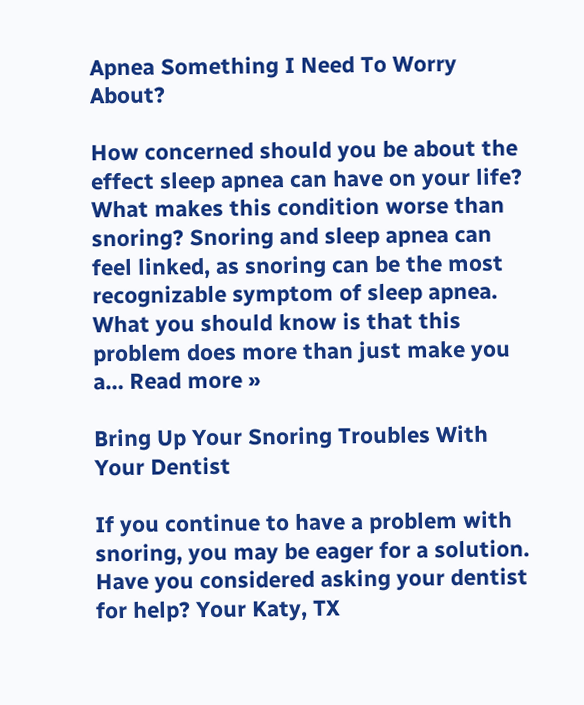Apnea Something I Need To Worry About?

How concerned should you be about the effect sleep apnea can have on your life? What makes this condition worse than snoring? Snoring and sleep apnea can feel linked, as snoring can be the most recognizable symptom of sleep apnea. What you should know is that this problem does more than just make you a… Read more »

Bring Up Your Snoring Troubles With Your Dentist

If you continue to have a problem with snoring, you may be eager for a solution. Have you considered asking your dentist for help? Your Katy, TX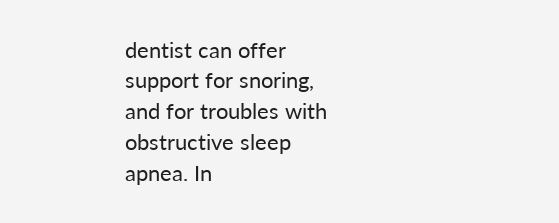dentist can offer support for snoring, and for troubles with obstructive sleep apnea. In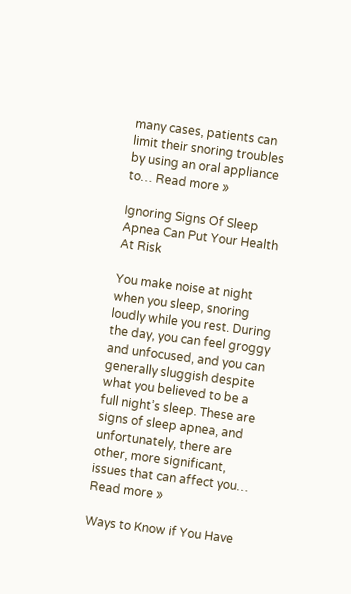many cases, patients can limit their snoring troubles by using an oral appliance to… Read more »

Ignoring Signs Of Sleep Apnea Can Put Your Health At Risk

You make noise at night when you sleep, snoring loudly while you rest. During the day, you can feel groggy and unfocused, and you can generally sluggish despite what you believed to be a full night’s sleep. These are signs of sleep apnea, and unfortunately, there are other, more significant, issues that can affect you… Read more »

Ways to Know if You Have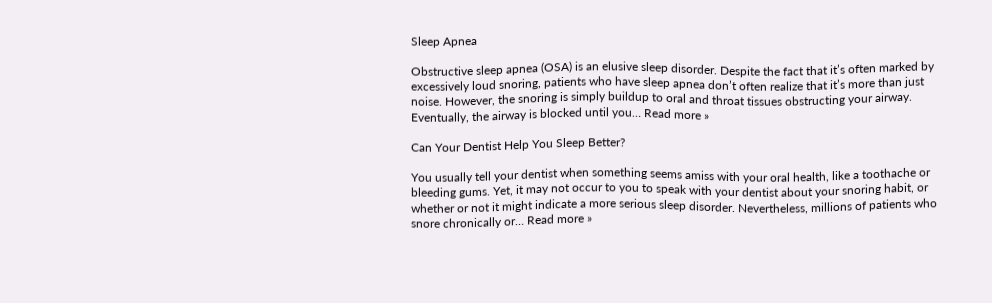Sleep Apnea

Obstructive sleep apnea (OSA) is an elusive sleep disorder. Despite the fact that it’s often marked by excessively loud snoring, patients who have sleep apnea don’t often realize that it’s more than just noise. However, the snoring is simply buildup to oral and throat tissues obstructing your airway. Eventually, the airway is blocked until you… Read more »

Can Your Dentist Help You Sleep Better?

You usually tell your dentist when something seems amiss with your oral health, like a toothache or bleeding gums. Yet, it may not occur to you to speak with your dentist about your snoring habit, or whether or not it might indicate a more serious sleep disorder. Nevertheless, millions of patients who snore chronically or… Read more »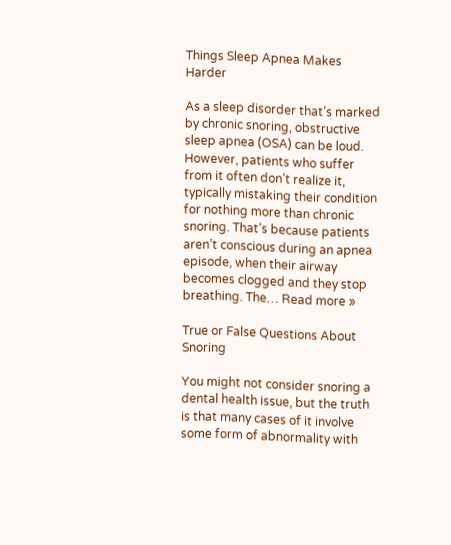Things Sleep Apnea Makes Harder

As a sleep disorder that’s marked by chronic snoring, obstructive sleep apnea (OSA) can be loud. However, patients who suffer from it often don’t realize it, typically mistaking their condition for nothing more than chronic snoring. That’s because patients aren’t conscious during an apnea episode, when their airway becomes clogged and they stop breathing. The… Read more »

True or False Questions About Snoring

You might not consider snoring a dental health issue, but the truth is that many cases of it involve some form of abnormality with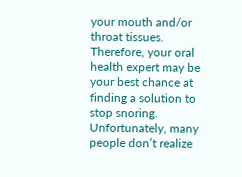your mouth and/or throat tissues. Therefore, your oral health expert may be your best chance at finding a solution to stop snoring. Unfortunately, many people don’t realize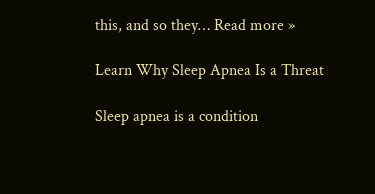this, and so they… Read more »

Learn Why Sleep Apnea Is a Threat

Sleep apnea is a condition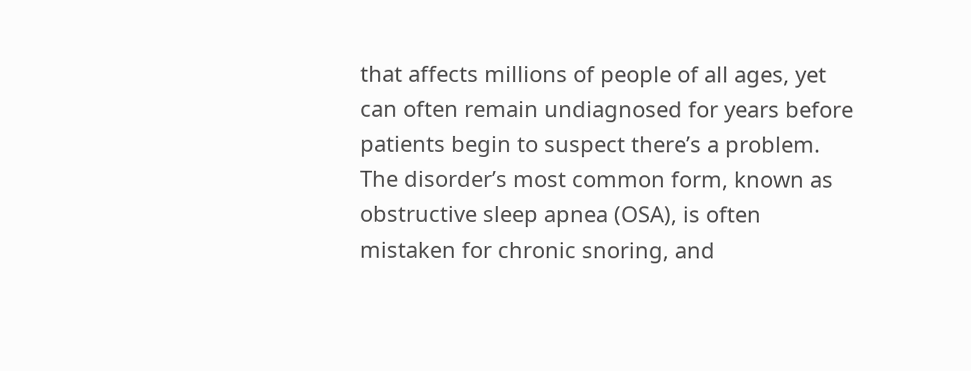that affects millions of people of all ages, yet can often remain undiagnosed for years before patients begin to suspect there’s a problem. The disorder’s most common form, known as obstructive sleep apnea (OSA), is often mistaken for chronic snoring, and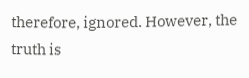therefore, ignored. However, the truth is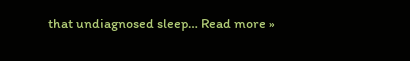that undiagnosed sleep… Read more »